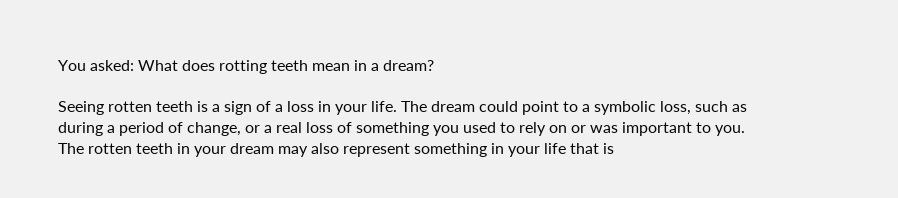You asked: What does rotting teeth mean in a dream?

Seeing rotten teeth is a sign of a loss in your life. The dream could point to a symbolic loss, such as during a period of change, or a real loss of something you used to rely on or was important to you. The rotten teeth in your dream may also represent something in your life that is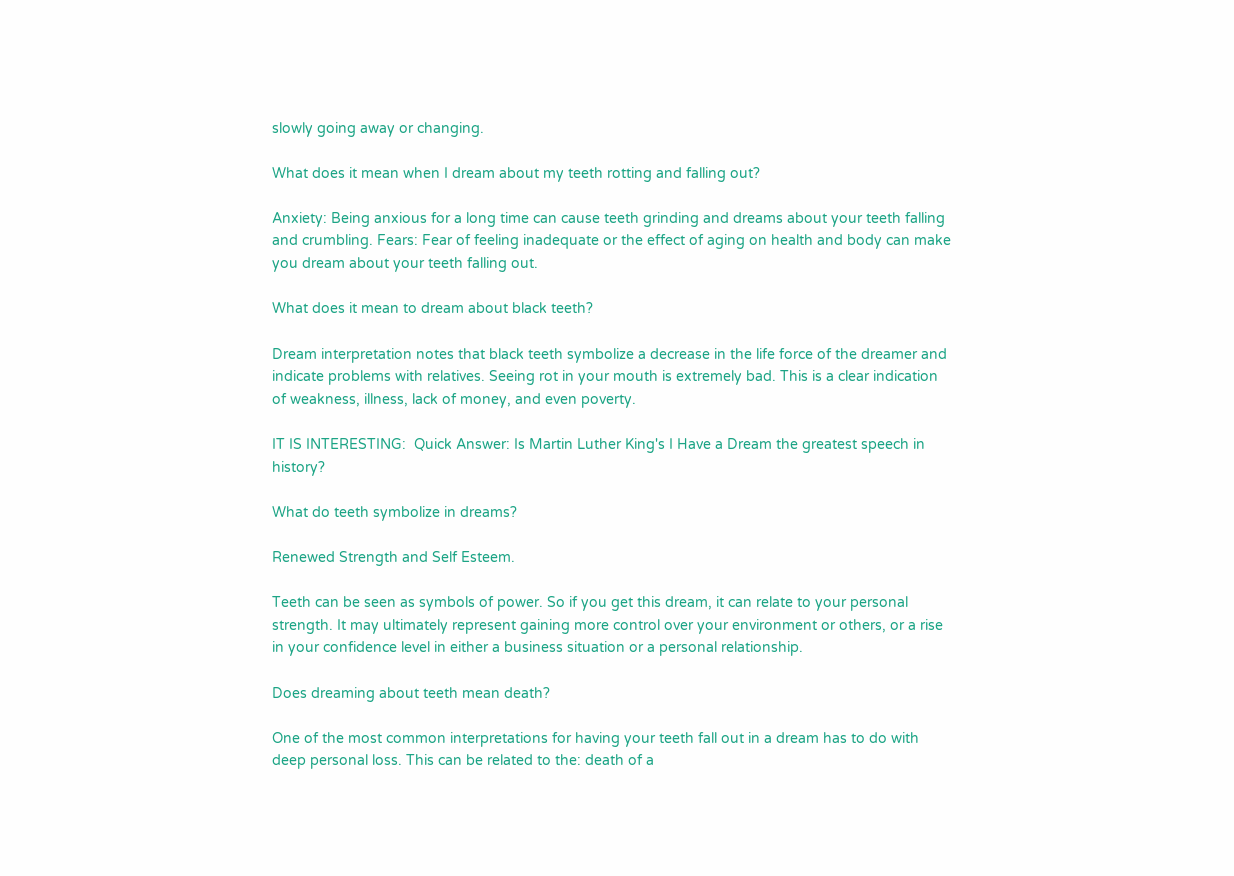slowly going away or changing.

What does it mean when I dream about my teeth rotting and falling out?

Anxiety: Being anxious for a long time can cause teeth grinding and dreams about your teeth falling and crumbling. Fears: Fear of feeling inadequate or the effect of aging on health and body can make you dream about your teeth falling out.

What does it mean to dream about black teeth?

Dream interpretation notes that black teeth symbolize a decrease in the life force of the dreamer and indicate problems with relatives. Seeing rot in your mouth is extremely bad. This is a clear indication of weakness, illness, lack of money, and even poverty.

IT IS INTERESTING:  Quick Answer: Is Martin Luther King's I Have a Dream the greatest speech in history?

What do teeth symbolize in dreams?

Renewed Strength and Self Esteem.

Teeth can be seen as symbols of power. So if you get this dream, it can relate to your personal strength. It may ultimately represent gaining more control over your environment or others, or a rise in your confidence level in either a business situation or a personal relationship.

Does dreaming about teeth mean death?

One of the most common interpretations for having your teeth fall out in a dream has to do with deep personal loss. This can be related to the: death of a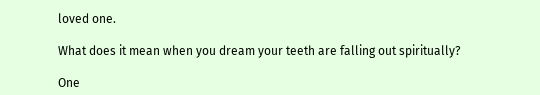loved one.

What does it mean when you dream your teeth are falling out spiritually?

One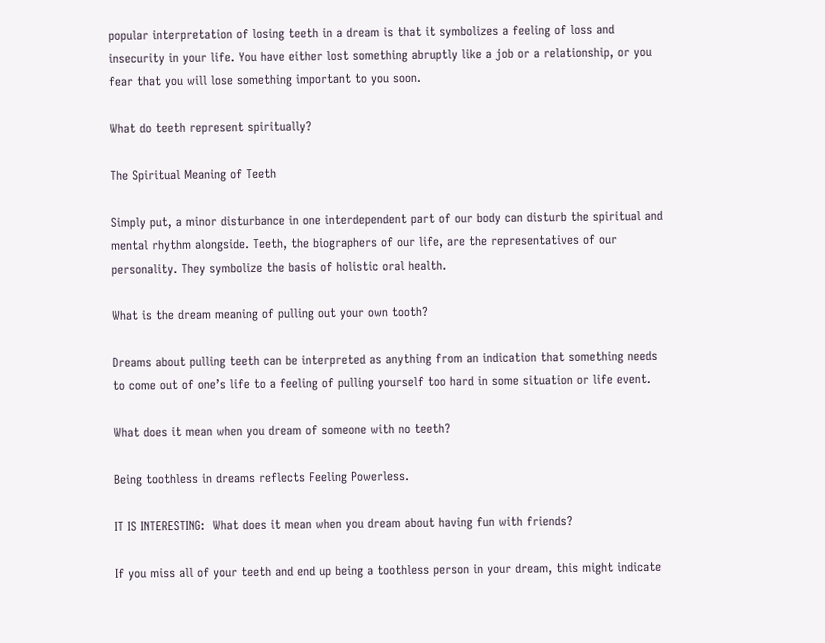popular interpretation of losing teeth in a dream is that it symbolizes a feeling of loss and insecurity in your life. You have either lost something abruptly like a job or a relationship, or you fear that you will lose something important to you soon.

What do teeth represent spiritually?

The Spiritual Meaning of Teeth

Simply put, a minor disturbance in one interdependent part of our body can disturb the spiritual and mental rhythm alongside. Teeth, the biographers of our life, are the representatives of our personality. They symbolize the basis of holistic oral health.

What is the dream meaning of pulling out your own tooth?

Dreams about pulling teeth can be interpreted as anything from an indication that something needs to come out of one’s life to a feeling of pulling yourself too hard in some situation or life event.

What does it mean when you dream of someone with no teeth?

Being toothless in dreams reflects Feeling Powerless.

IT IS INTERESTING:  What does it mean when you dream about having fun with friends?

If you miss all of your teeth and end up being a toothless person in your dream, this might indicate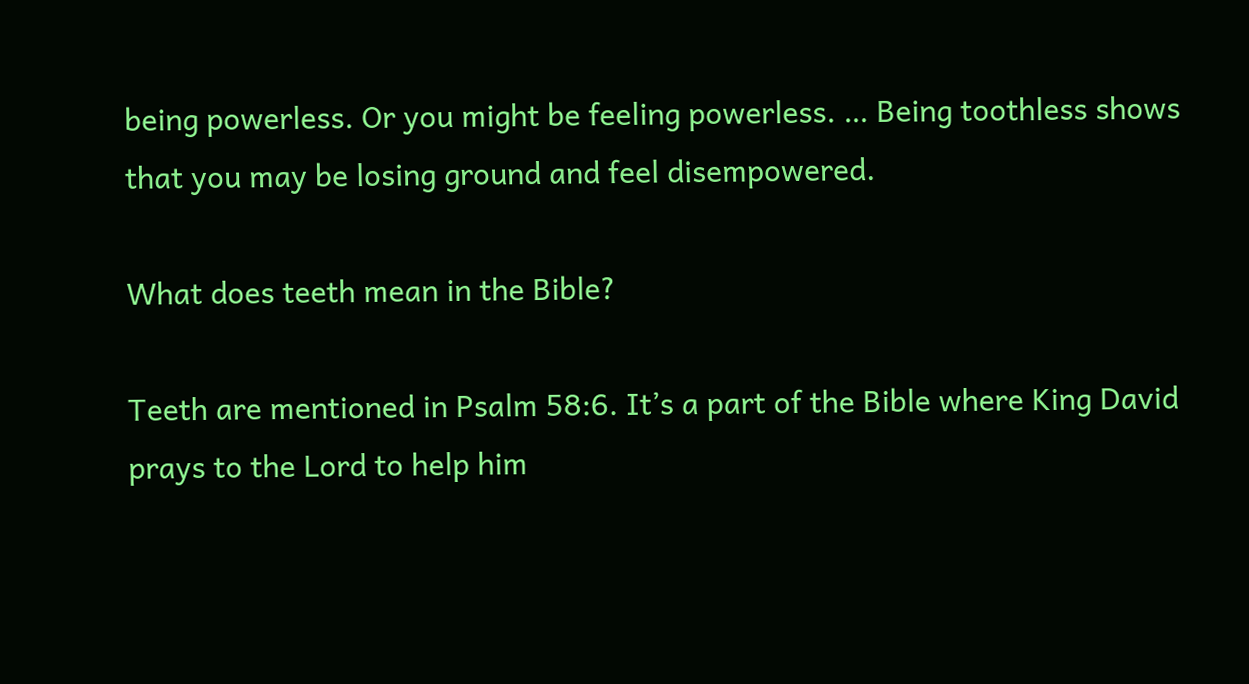being powerless. Or you might be feeling powerless. … Being toothless shows that you may be losing ground and feel disempowered.

What does teeth mean in the Bible?

Teeth are mentioned in Psalm 58:6. It’s a part of the Bible where King David prays to the Lord to help him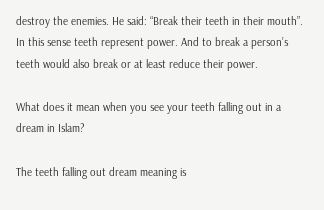destroy the enemies. He said: “Break their teeth in their mouth”. In this sense teeth represent power. And to break a person’s teeth would also break or at least reduce their power.

What does it mean when you see your teeth falling out in a dream in Islam?

The teeth falling out dream meaning is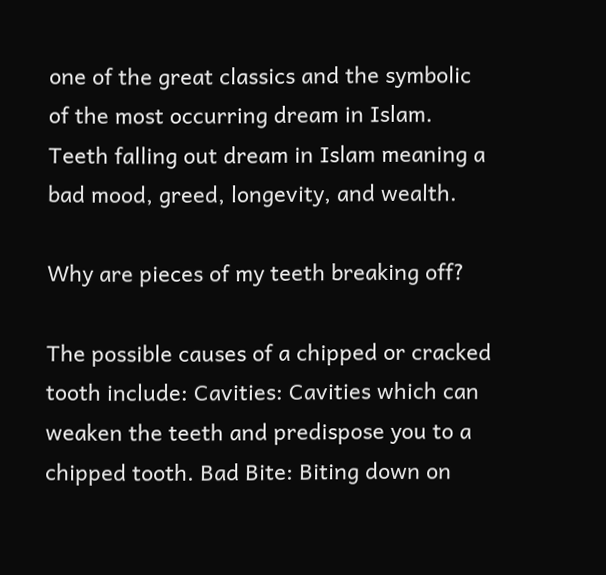one of the great classics and the symbolic of the most occurring dream in Islam. Teeth falling out dream in Islam meaning a bad mood, greed, longevity, and wealth.

Why are pieces of my teeth breaking off?

The possible causes of a chipped or cracked tooth include: Cavities: Cavities which can weaken the teeth and predispose you to a chipped tooth. Bad Bite: Biting down on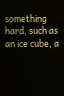something hard, such as an ice cube, a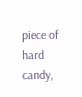piece of hard candy,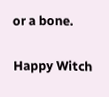or a bone.

Happy Witch